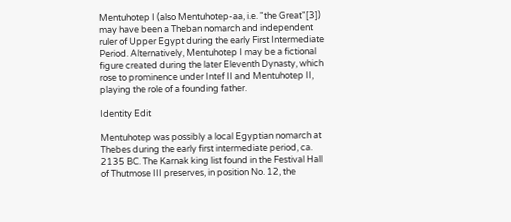Mentuhotep I (also Mentuhotep-aa, i.e. "the Great"[3]) may have been a Theban nomarch and independent ruler of Upper Egypt during the early First Intermediate Period. Alternatively, Mentuhotep I may be a fictional figure created during the later Eleventh Dynasty, which rose to prominence under Intef II and Mentuhotep II, playing the role of a founding father.

Identity Edit

Mentuhotep was possibly a local Egyptian nomarch at Thebes during the early first intermediate period, ca. 2135 BC. The Karnak king list found in the Festival Hall of Thutmose III preserves, in position No. 12, the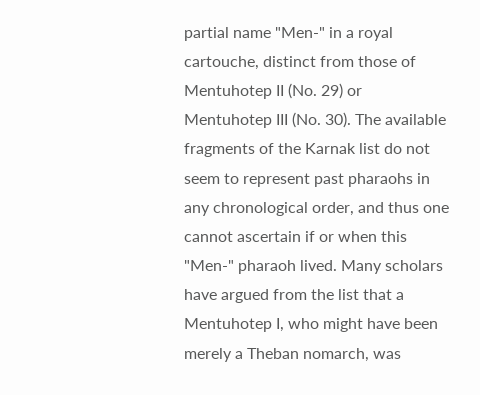partial name "Men-" in a royal cartouche, distinct from those of Mentuhotep II (No. 29) or Mentuhotep III (No. 30). The available fragments of the Karnak list do not seem to represent past pharaohs in any chronological order, and thus one cannot ascertain if or when this "Men-" pharaoh lived. Many scholars have argued from the list that a Mentuhotep I, who might have been merely a Theban nomarch, was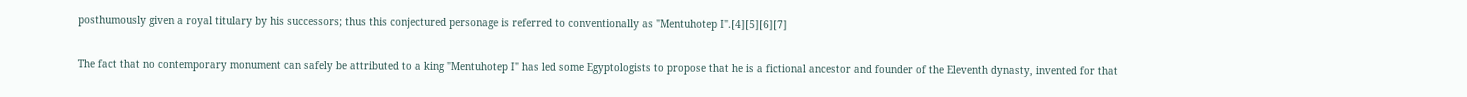posthumously given a royal titulary by his successors; thus this conjectured personage is referred to conventionally as "Mentuhotep I".[4][5][6][7]

The fact that no contemporary monument can safely be attributed to a king "Mentuhotep I" has led some Egyptologists to propose that he is a fictional ancestor and founder of the Eleventh dynasty, invented for that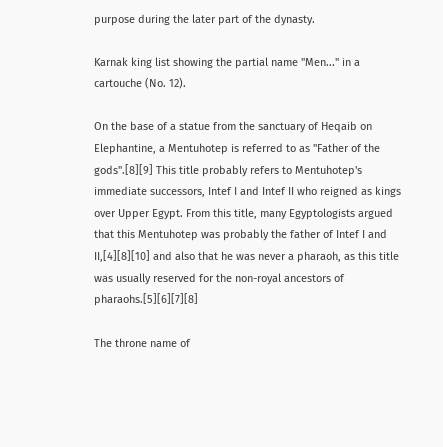purpose during the later part of the dynasty.

Karnak king list showing the partial name "Men..." in a cartouche (No. 12).

On the base of a statue from the sanctuary of Heqaib on Elephantine, a Mentuhotep is referred to as "Father of the gods".[8][9] This title probably refers to Mentuhotep's immediate successors, Intef I and Intef II who reigned as kings over Upper Egypt. From this title, many Egyptologists argued that this Mentuhotep was probably the father of Intef I and II,[4][8][10] and also that he was never a pharaoh, as this title was usually reserved for the non-royal ancestors of pharaohs.[5][6][7][8]

The throne name of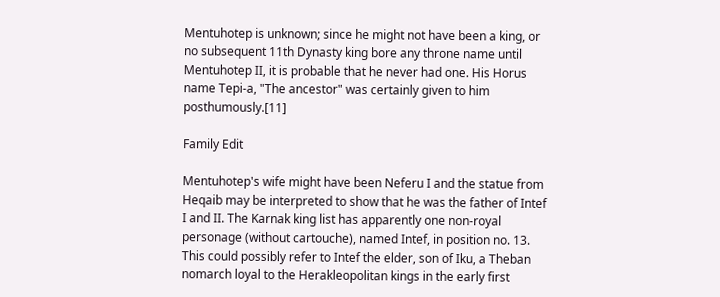Mentuhotep is unknown; since he might not have been a king, or no subsequent 11th Dynasty king bore any throne name until Mentuhotep II, it is probable that he never had one. His Horus name Tepi-a, "The ancestor" was certainly given to him posthumously.[11]

Family Edit

Mentuhotep's wife might have been Neferu I and the statue from Heqaib may be interpreted to show that he was the father of Intef I and II. The Karnak king list has apparently one non-royal personage (without cartouche), named Intef, in position no. 13. This could possibly refer to Intef the elder, son of Iku, a Theban nomarch loyal to the Herakleopolitan kings in the early first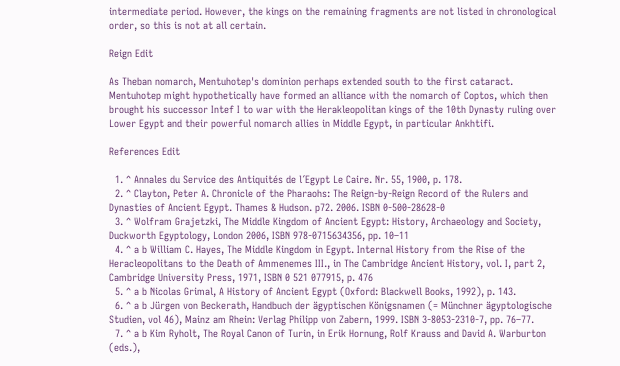intermediate period. However, the kings on the remaining fragments are not listed in chronological order, so this is not at all certain.

Reign Edit

As Theban nomarch, Mentuhotep's dominion perhaps extended south to the first cataract. Mentuhotep might hypothetically have formed an alliance with the nomarch of Coptos, which then brought his successor Intef I to war with the Herakleopolitan kings of the 10th Dynasty ruling over Lower Egypt and their powerful nomarch allies in Middle Egypt, in particular Ankhtifi.

References Edit

  1. ^ Annales du Service des Antiquités de l´Egypt Le Caire. Nr. 55, 1900, p. 178.
  2. ^ Clayton, Peter A. Chronicle of the Pharaohs: The Reign-by-Reign Record of the Rulers and Dynasties of Ancient Egypt. Thames & Hudson. p72. 2006. ISBN 0-500-28628-0
  3. ^ Wolfram Grajetzki, The Middle Kingdom of Ancient Egypt: History, Archaeology and Society, Duckworth Egyptology, London 2006, ISBN 978-0715634356, pp. 10–11
  4. ^ a b William C. Hayes, The Middle Kingdom in Egypt. Internal History from the Rise of the Heracleopolitans to the Death of Ammenemes III., in The Cambridge Ancient History, vol. I, part 2, Cambridge University Press, 1971, ISBN 0 521 077915, p. 476
  5. ^ a b Nicolas Grimal, A History of Ancient Egypt (Oxford: Blackwell Books, 1992), p. 143.
  6. ^ a b Jürgen von Beckerath, Handbuch der ägyptischen Königsnamen (= Münchner ägyptologische Studien, vol 46), Mainz am Rhein: Verlag Philipp von Zabern, 1999. ISBN 3-8053-2310-7, pp. 76–77.
  7. ^ a b Kim Ryholt, The Royal Canon of Turin, in Erik Hornung, Rolf Krauss and David A. Warburton (eds.),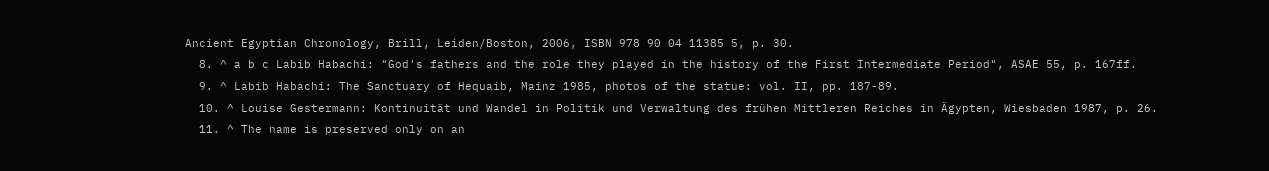Ancient Egyptian Chronology, Brill, Leiden/Boston, 2006, ISBN 978 90 04 11385 5, p. 30.
  8. ^ a b c Labib Habachi: "God's fathers and the role they played in the history of the First Intermediate Period", ASAE 55, p. 167ff.
  9. ^ Labib Habachi: The Sanctuary of Hequaib, Mainz 1985, photos of the statue: vol. II, pp. 187-89.
  10. ^ Louise Gestermann: Kontinuität und Wandel in Politik und Verwaltung des frühen Mittleren Reiches in Ägypten, Wiesbaden 1987, p. 26.
  11. ^ The name is preserved only on an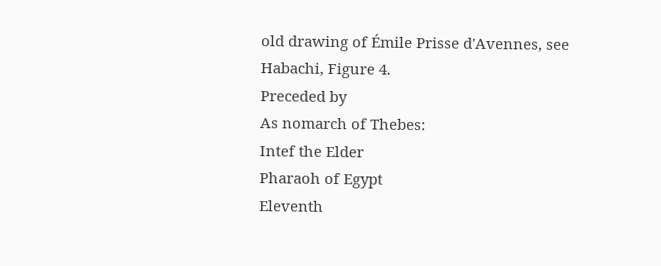old drawing of Émile Prisse d'Avennes, see Habachi, Figure 4.
Preceded by
As nomarch of Thebes:
Intef the Elder
Pharaoh of Egypt
Eleventh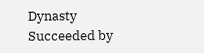Dynasty
Succeeded by